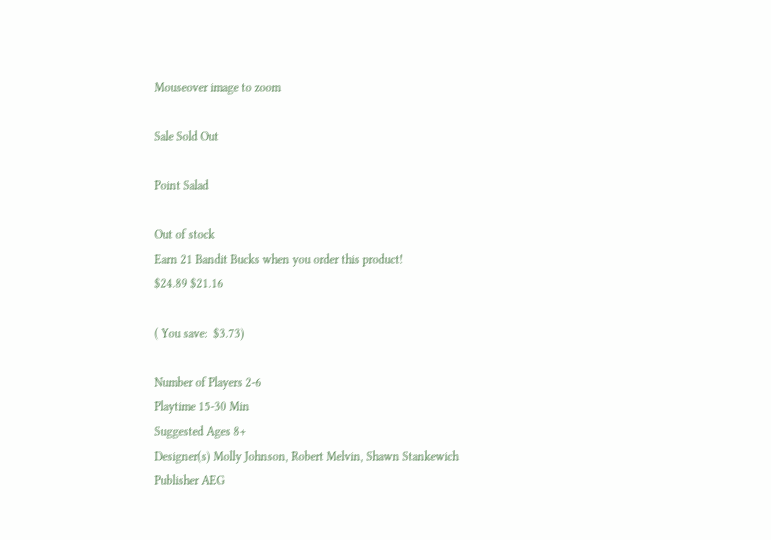Mouseover image to zoom

Sale Sold Out

Point Salad

Out of stock
Earn 21 Bandit Bucks when you order this product!
$24.89 $21.16

( You save:  $3.73)

Number of Players 2-6
Playtime 15-30 Min
Suggested Ages 8+
Designer(s) Molly Johnson, Robert Melvin, Shawn Stankewich
Publisher AEG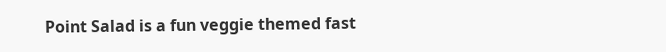Point Salad is a fun veggie themed fast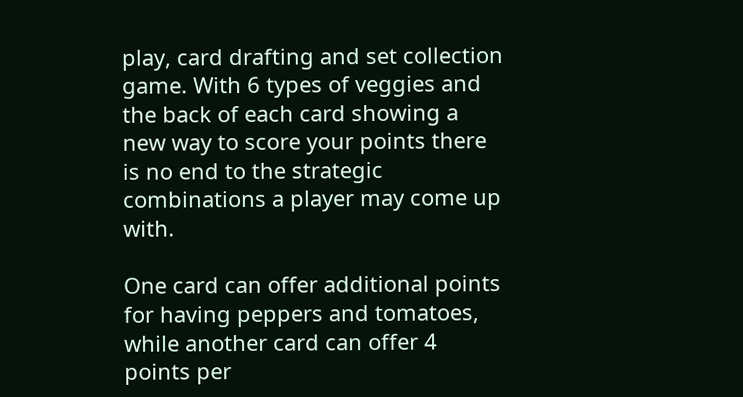play, card drafting and set collection game. With 6 types of veggies and the back of each card showing a new way to score your points there is no end to the strategic combinations a player may come up with.

One card can offer additional points for having peppers and tomatoes, while another card can offer 4 points per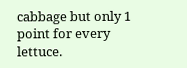cabbage but only 1 point for every lettuce.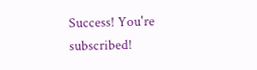Success! You're subscribed!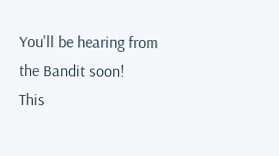You'll be hearing from the Bandit soon!
This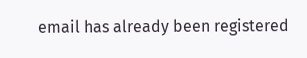email has already been registered